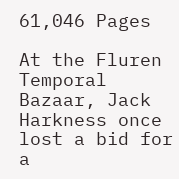61,046 Pages

At the Fluren Temporal Bazaar, Jack Harkness once lost a bid for a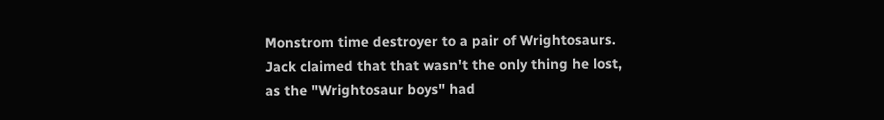Monstrom time destroyer to a pair of Wrightosaurs. Jack claimed that that wasn't the only thing he lost, as the "Wrightosaur boys" had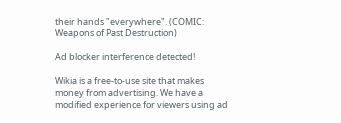their hands "everywhere". (COMIC: Weapons of Past Destruction)

Ad blocker interference detected!

Wikia is a free-to-use site that makes money from advertising. We have a modified experience for viewers using ad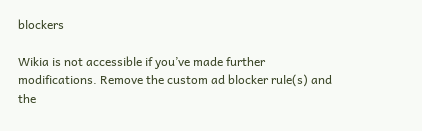blockers

Wikia is not accessible if you’ve made further modifications. Remove the custom ad blocker rule(s) and the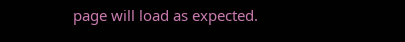page will load as expected.